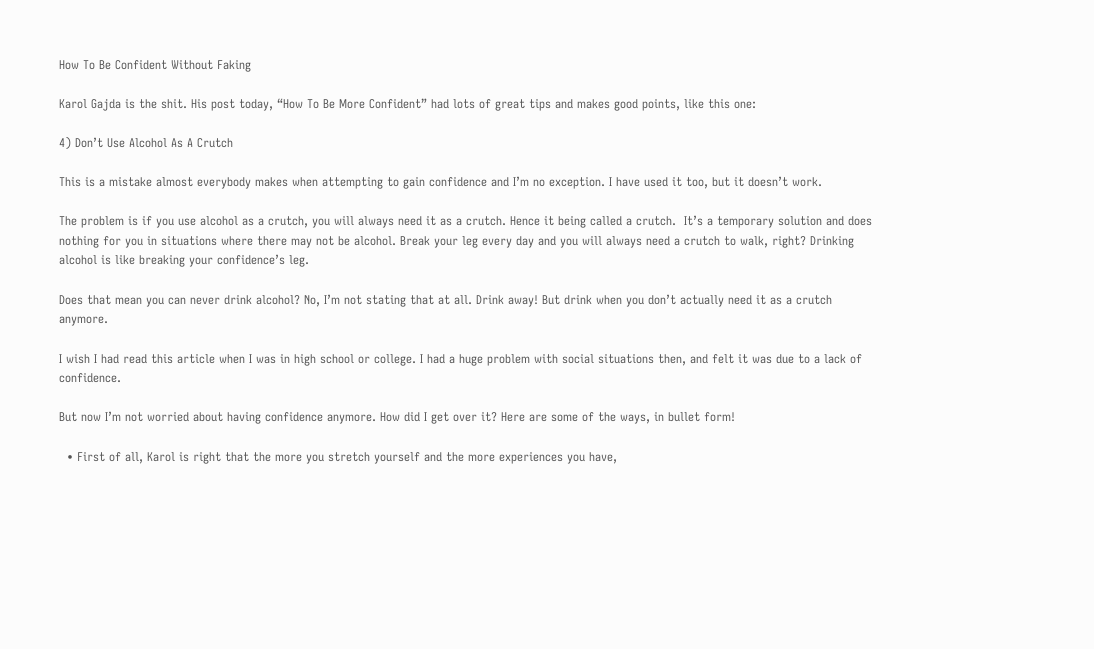How To Be Confident Without Faking

Karol Gajda is the shit. His post today, “How To Be More Confident” had lots of great tips and makes good points, like this one:

4) Don’t Use Alcohol As A Crutch

This is a mistake almost everybody makes when attempting to gain confidence and I’m no exception. I have used it too, but it doesn’t work.

The problem is if you use alcohol as a crutch, you will always need it as a crutch. Hence it being called a crutch.  It’s a temporary solution and does nothing for you in situations where there may not be alcohol. Break your leg every day and you will always need a crutch to walk, right? Drinking alcohol is like breaking your confidence’s leg.

Does that mean you can never drink alcohol? No, I’m not stating that at all. Drink away! But drink when you don’t actually need it as a crutch anymore.

I wish I had read this article when I was in high school or college. I had a huge problem with social situations then, and felt it was due to a lack of confidence.

But now I’m not worried about having confidence anymore. How did I get over it? Here are some of the ways, in bullet form!

  • First of all, Karol is right that the more you stretch yourself and the more experiences you have,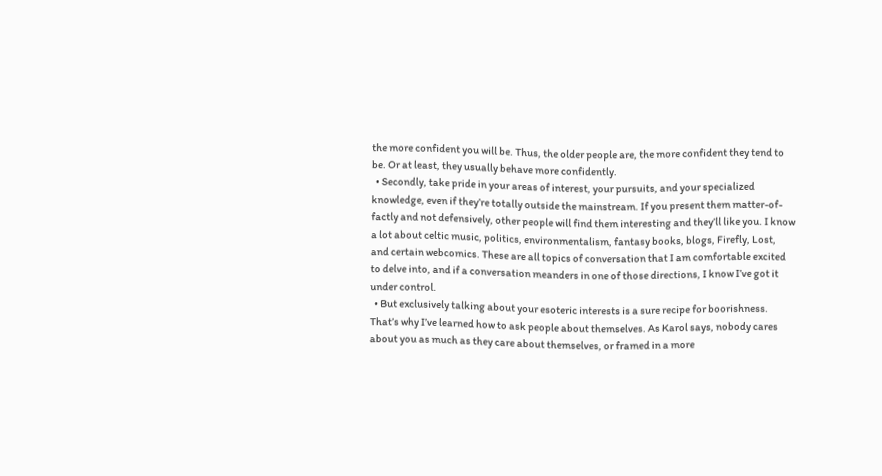the more confident you will be. Thus, the older people are, the more confident they tend to be. Or at least, they usually behave more confidently.
  • Secondly, take pride in your areas of interest, your pursuits, and your specialized knowledge, even if they’re totally outside the mainstream. If you present them matter-of-factly and not defensively, other people will find them interesting and they’ll like you. I know a lot about celtic music, politics, environmentalism, fantasy books, blogs, Firefly, Lost, and certain webcomics. These are all topics of conversation that I am comfortable excited to delve into, and if a conversation meanders in one of those directions, I know I’ve got it under control.
  • But exclusively talking about your esoteric interests is a sure recipe for boorishness. That’s why I’ve learned how to ask people about themselves. As Karol says, nobody cares about you as much as they care about themselves, or framed in a more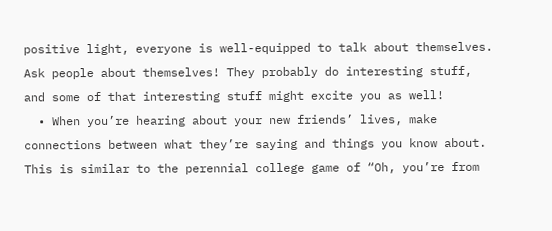positive light, everyone is well-equipped to talk about themselves. Ask people about themselves! They probably do interesting stuff, and some of that interesting stuff might excite you as well!
  • When you’re hearing about your new friends’ lives, make connections between what they’re saying and things you know about. This is similar to the perennial college game of “Oh, you’re from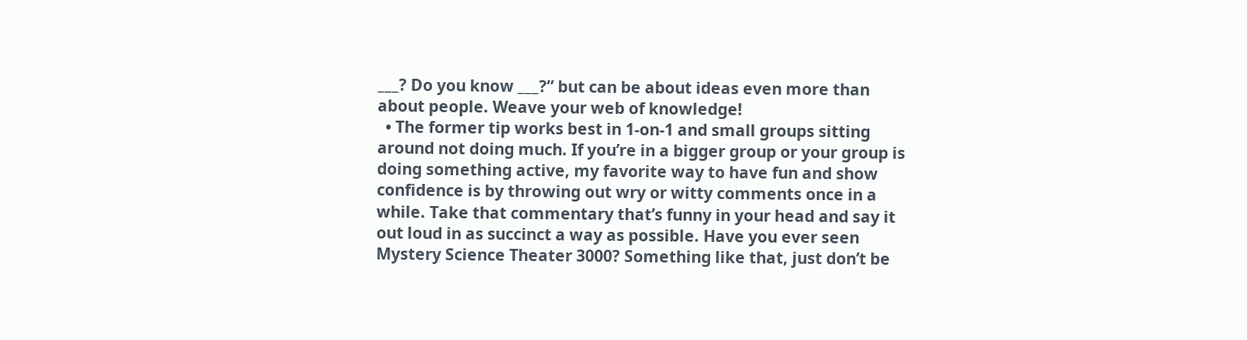___? Do you know ___?” but can be about ideas even more than about people. Weave your web of knowledge!
  • The former tip works best in 1-on-1 and small groups sitting around not doing much. If you’re in a bigger group or your group is doing something active, my favorite way to have fun and show confidence is by throwing out wry or witty comments once in a while. Take that commentary that’s funny in your head and say it out loud in as succinct a way as possible. Have you ever seen Mystery Science Theater 3000? Something like that, just don’t be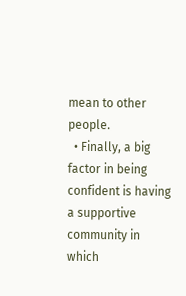mean to other people.
  • Finally, a big factor in being confident is having a supportive community in which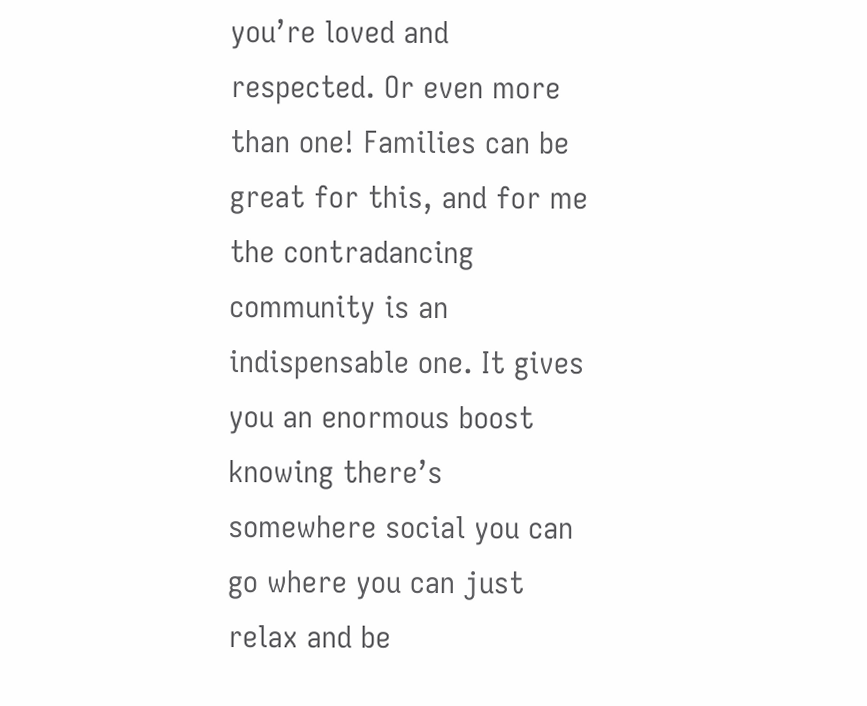you’re loved and respected. Or even more than one! Families can be great for this, and for me the contradancing community is an indispensable one. It gives you an enormous boost knowing there’s somewhere social you can go where you can just relax and be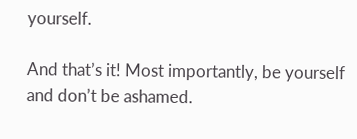yourself.

And that’s it! Most importantly, be yourself and don’t be ashamed.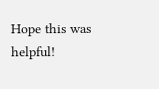Hope this was helpful!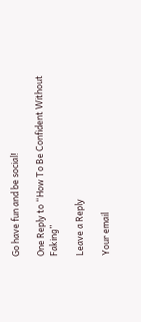Go have fun and be social!

One Reply to “How To Be Confident Without Faking”

Leave a Reply

Your email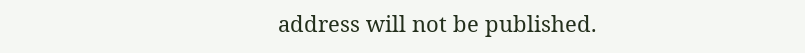address will not be published.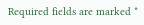Required fields are marked *